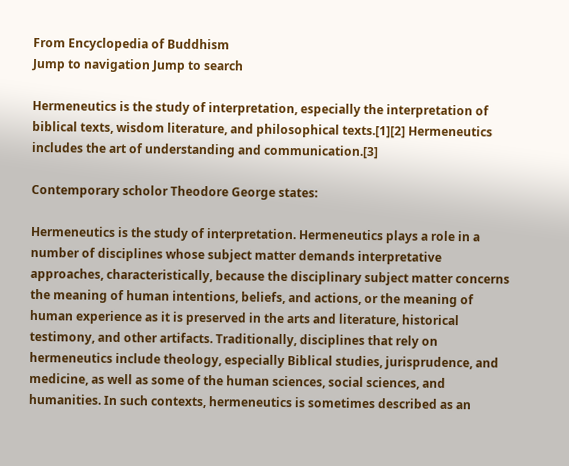From Encyclopedia of Buddhism
Jump to navigation Jump to search

Hermeneutics is the study of interpretation, especially the interpretation of biblical texts, wisdom literature, and philosophical texts.[1][2] Hermeneutics includes the art of understanding and communication.[3]

Contemporary scholor Theodore George states:

Hermeneutics is the study of interpretation. Hermeneutics plays a role in a number of disciplines whose subject matter demands interpretative approaches, characteristically, because the disciplinary subject matter concerns the meaning of human intentions, beliefs, and actions, or the meaning of human experience as it is preserved in the arts and literature, historical testimony, and other artifacts. Traditionally, disciplines that rely on hermeneutics include theology, especially Biblical studies, jurisprudence, and medicine, as well as some of the human sciences, social sciences, and humanities. In such contexts, hermeneutics is sometimes described as an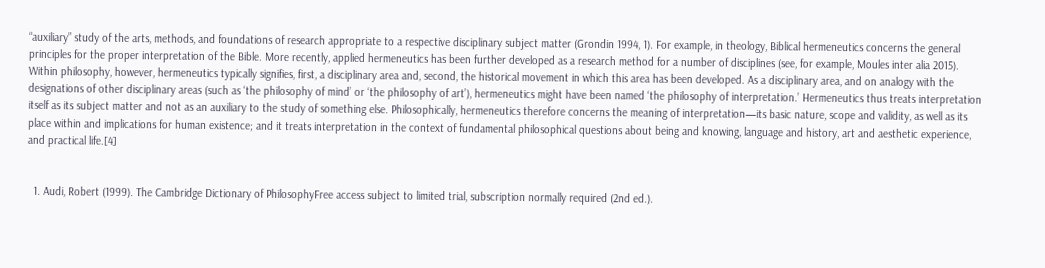“auxiliary” study of the arts, methods, and foundations of research appropriate to a respective disciplinary subject matter (Grondin 1994, 1). For example, in theology, Biblical hermeneutics concerns the general principles for the proper interpretation of the Bible. More recently, applied hermeneutics has been further developed as a research method for a number of disciplines (see, for example, Moules inter alia 2015).
Within philosophy, however, hermeneutics typically signifies, first, a disciplinary area and, second, the historical movement in which this area has been developed. As a disciplinary area, and on analogy with the designations of other disciplinary areas (such as ‘the philosophy of mind’ or ‘the philosophy of art’), hermeneutics might have been named ‘the philosophy of interpretation.’ Hermeneutics thus treats interpretation itself as its subject matter and not as an auxiliary to the study of something else. Philosophically, hermeneutics therefore concerns the meaning of interpretation—its basic nature, scope and validity, as well as its place within and implications for human existence; and it treats interpretation in the context of fundamental philosophical questions about being and knowing, language and history, art and aesthetic experience, and practical life.[4]


  1. Audi, Robert (1999). The Cambridge Dictionary of PhilosophyFree access subject to limited trial, subscription normally required (2nd ed.).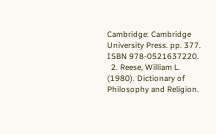Cambridge: Cambridge University Press. pp. 377. ISBN 978-0521637220.
  2. Reese, William L. (1980). Dictionary of Philosophy and Religion.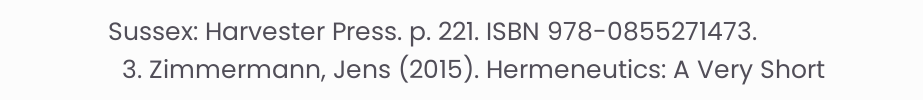Sussex: Harvester Press. p. 221. ISBN 978-0855271473.
  3. Zimmermann, Jens (2015). Hermeneutics: A Very Short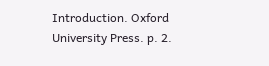Introduction. Oxford University Press. p. 2.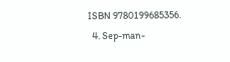ISBN 9780199685356.
  4. Sep-man-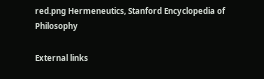red.png Hermeneutics, Stanford Encyclopedia of Philosophy

External links